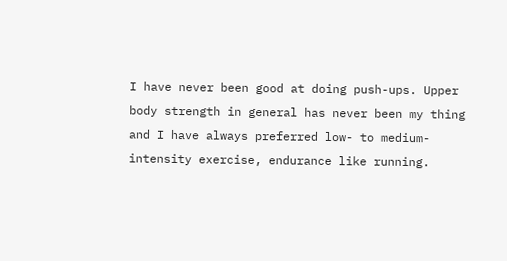I have never been good at doing push-ups. Upper body strength in general has never been my thing and I have always preferred low- to medium-intensity exercise, endurance like running.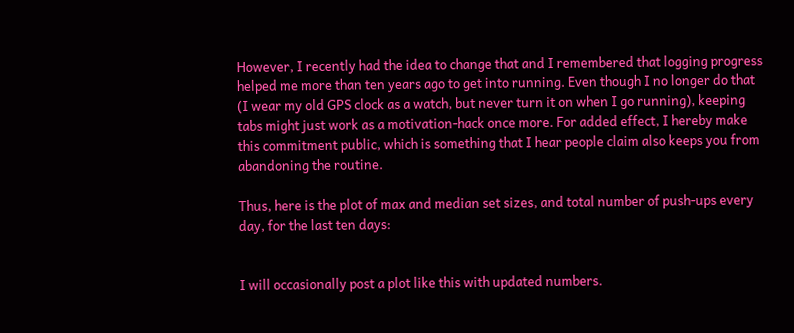However, I recently had the idea to change that and I remembered that logging progress helped me more than ten years ago to get into running. Even though I no longer do that (I wear my old GPS clock as a watch, but never turn it on when I go running), keeping tabs might just work as a motivation-hack once more. For added effect, I hereby make this commitment public, which is something that I hear people claim also keeps you from abandoning the routine.

Thus, here is the plot of max and median set sizes, and total number of push-ups every day, for the last ten days:


I will occasionally post a plot like this with updated numbers.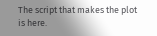The script that makes the plot is here.